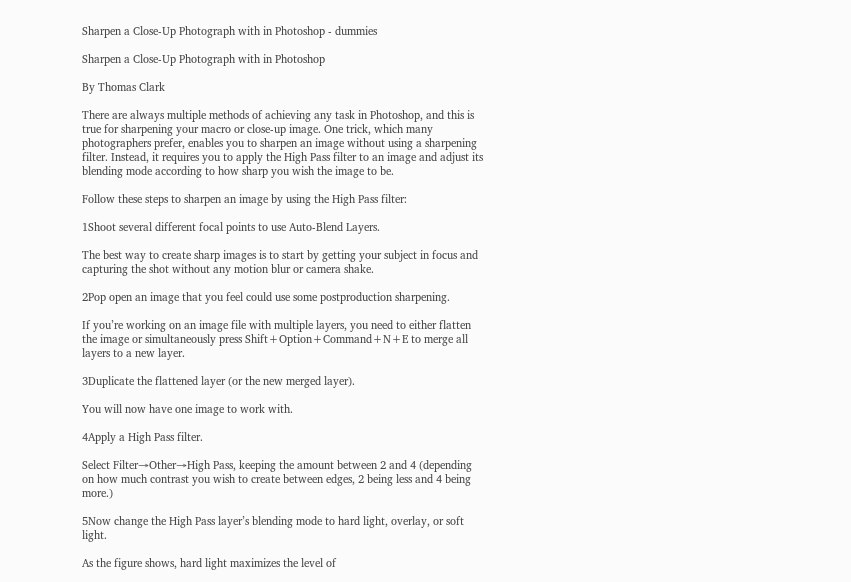Sharpen a Close-Up Photograph with in Photoshop - dummies

Sharpen a Close-Up Photograph with in Photoshop

By Thomas Clark

There are always multiple methods of achieving any task in Photoshop, and this is true for sharpening your macro or close-up image. One trick, which many photographers prefer, enables you to sharpen an image without using a sharpening filter. Instead, it requires you to apply the High Pass filter to an image and adjust its blending mode according to how sharp you wish the image to be.

Follow these steps to sharpen an image by using the High Pass filter:

1Shoot several different focal points to use Auto-Blend Layers.

The best way to create sharp images is to start by getting your subject in focus and capturing the shot without any motion blur or camera shake.

2Pop open an image that you feel could use some postproduction sharpening.

If you’re working on an image file with multiple layers, you need to either flatten the image or simultaneously press Shift+Option+Command+N+E to merge all layers to a new layer.

3Duplicate the flattened layer (or the new merged layer).

You will now have one image to work with.

4Apply a High Pass filter.

Select Filter→Other→High Pass, keeping the amount between 2 and 4 (depending on how much contrast you wish to create between edges, 2 being less and 4 being more.)

5Now change the High Pass layer’s blending mode to hard light, overlay, or soft light.

As the figure shows, hard light maximizes the level of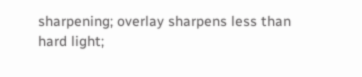sharpening; overlay sharpens less than hard light;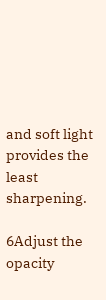and soft light provides the least sharpening.

6Adjust the opacity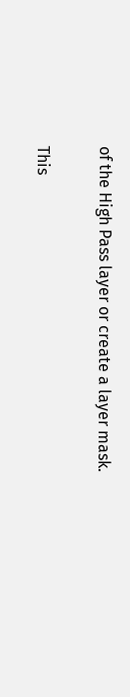of the High Pass layer or create a layer mask.

This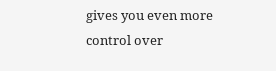gives you even more control over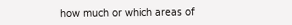how much or which areas of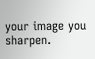your image you sharpen.